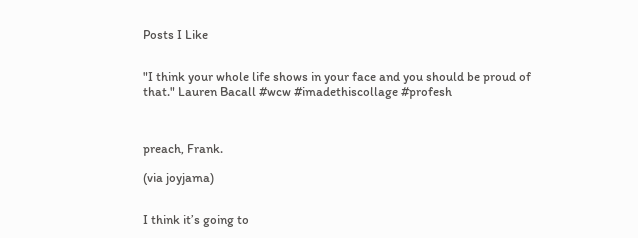Posts I Like


"I think your whole life shows in your face and you should be proud of that." Lauren Bacall #wcw #imadethiscollage #profesh



preach, Frank.

(via joyjama)


I think it’s going to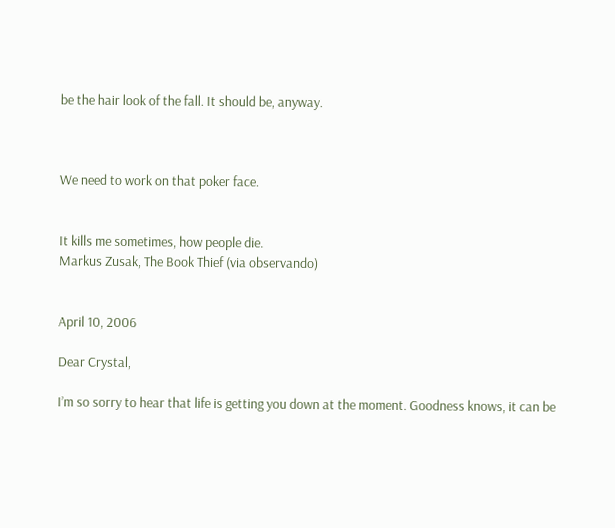be the hair look of the fall. It should be, anyway.



We need to work on that poker face.


It kills me sometimes, how people die.
Markus Zusak, The Book Thief (via observando)


April 10, 2006

Dear Crystal,

I’m so sorry to hear that life is getting you down at the moment. Goodness knows, it can be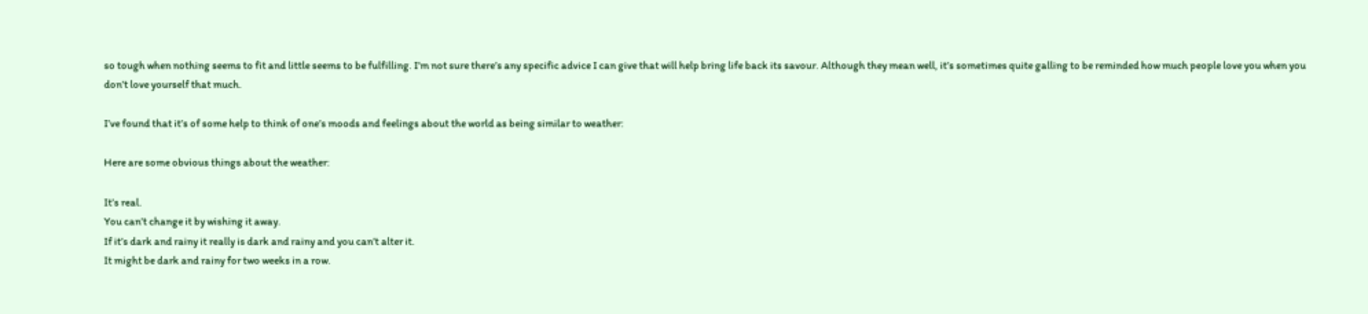so tough when nothing seems to fit and little seems to be fulfilling. I’m not sure there’s any specific advice I can give that will help bring life back its savour. Although they mean well, it’s sometimes quite galling to be reminded how much people love you when you don’t love yourself that much.

I’ve found that it’s of some help to think of one’s moods and feelings about the world as being similar to weather:

Here are some obvious things about the weather:

It’s real.
You can’t change it by wishing it away.
If it’s dark and rainy it really is dark and rainy and you can’t alter it.
It might be dark and rainy for two weeks in a row.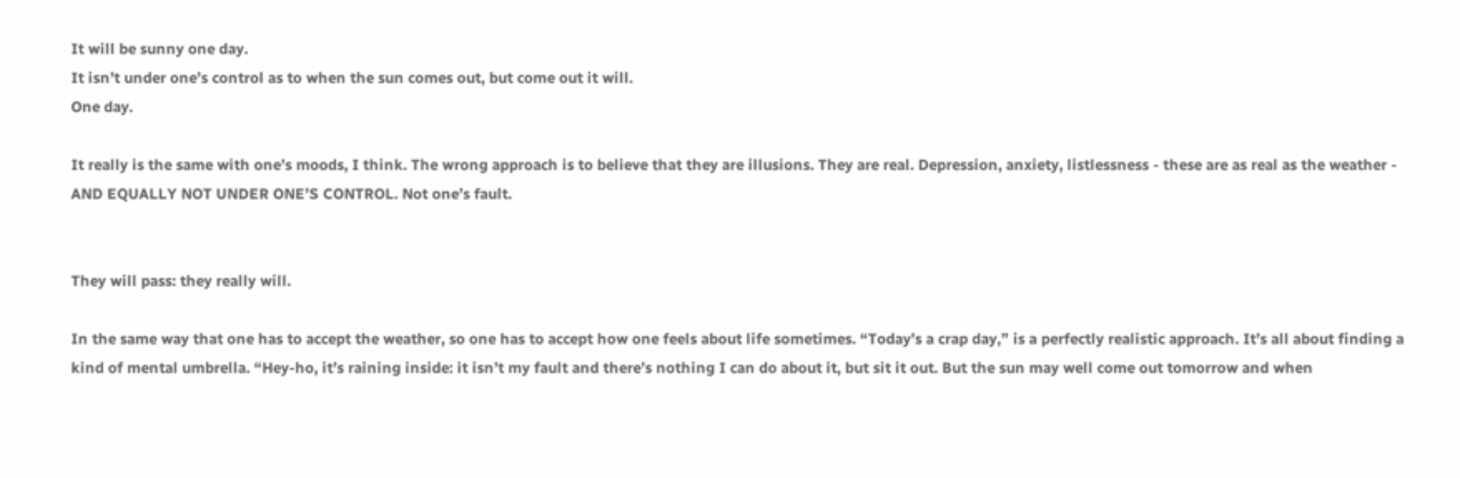It will be sunny one day.
It isn’t under one’s control as to when the sun comes out, but come out it will.
One day.

It really is the same with one’s moods, I think. The wrong approach is to believe that they are illusions. They are real. Depression, anxiety, listlessness - these are as real as the weather - AND EQUALLY NOT UNDER ONE’S CONTROL. Not one’s fault.


They will pass: they really will.

In the same way that one has to accept the weather, so one has to accept how one feels about life sometimes. “Today’s a crap day,” is a perfectly realistic approach. It’s all about finding a kind of mental umbrella. “Hey-ho, it’s raining inside: it isn’t my fault and there’s nothing I can do about it, but sit it out. But the sun may well come out tomorrow and when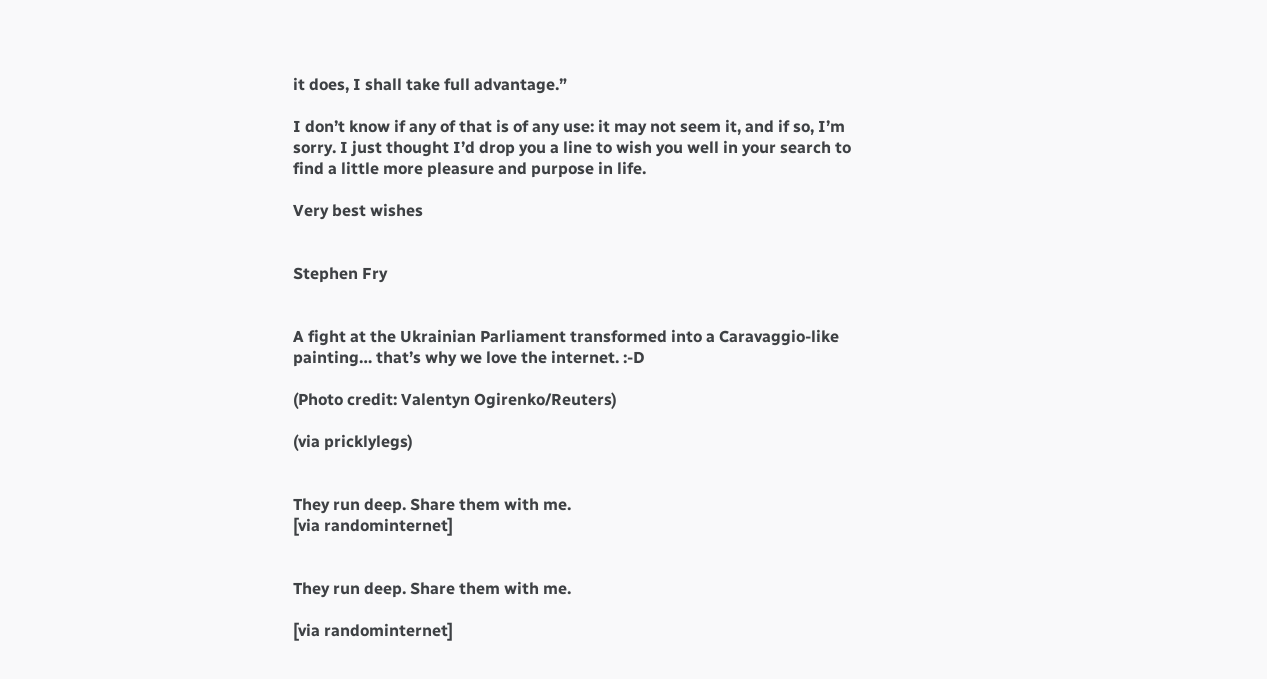it does, I shall take full advantage.”

I don’t know if any of that is of any use: it may not seem it, and if so, I’m sorry. I just thought I’d drop you a line to wish you well in your search to find a little more pleasure and purpose in life.

Very best wishes


Stephen Fry


A fight at the Ukrainian Parliament transformed into a Caravaggio-like painting… that’s why we love the internet. :-D

(Photo credit: Valentyn Ogirenko/Reuters)

(via pricklylegs)


They run deep. Share them with me.
[via randominternet]


They run deep. Share them with me.

[via randominternet]